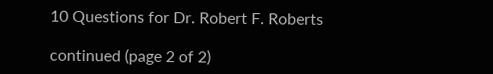10 Questions for Dr. Robert F. Roberts

continued (page 2 of 2)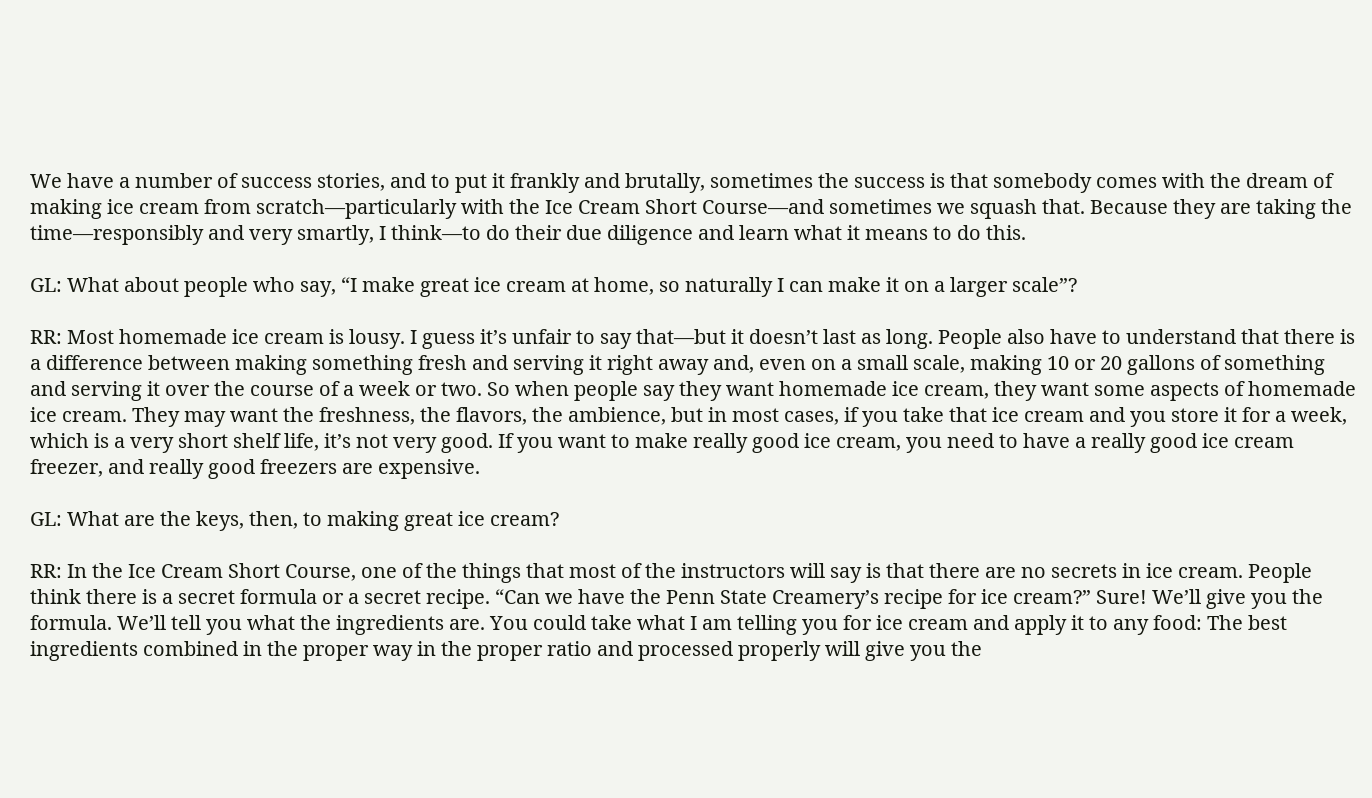We have a number of success stories, and to put it frankly and brutally, sometimes the success is that somebody comes with the dream of making ice cream from scratch—particularly with the Ice Cream Short Course—and sometimes we squash that. Because they are taking the time—responsibly and very smartly, I think—to do their due diligence and learn what it means to do this.

GL: What about people who say, “I make great ice cream at home, so naturally I can make it on a larger scale”?

RR: Most homemade ice cream is lousy. I guess it’s unfair to say that—but it doesn’t last as long. People also have to understand that there is a difference between making something fresh and serving it right away and, even on a small scale, making 10 or 20 gallons of something and serving it over the course of a week or two. So when people say they want homemade ice cream, they want some aspects of homemade ice cream. They may want the freshness, the flavors, the ambience, but in most cases, if you take that ice cream and you store it for a week, which is a very short shelf life, it’s not very good. If you want to make really good ice cream, you need to have a really good ice cream freezer, and really good freezers are expensive.

GL: What are the keys, then, to making great ice cream?

RR: In the Ice Cream Short Course, one of the things that most of the instructors will say is that there are no secrets in ice cream. People think there is a secret formula or a secret recipe. “Can we have the Penn State Creamery’s recipe for ice cream?” Sure! We’ll give you the formula. We’ll tell you what the ingredients are. You could take what I am telling you for ice cream and apply it to any food: The best ingredients combined in the proper way in the proper ratio and processed properly will give you the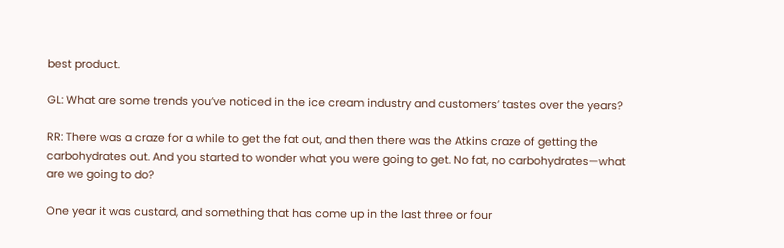best product.

GL: What are some trends you’ve noticed in the ice cream industry and customers’ tastes over the years?

RR: There was a craze for a while to get the fat out, and then there was the Atkins craze of getting the carbohydrates out. And you started to wonder what you were going to get. No fat, no carbohydrates—what are we going to do?

One year it was custard, and something that has come up in the last three or four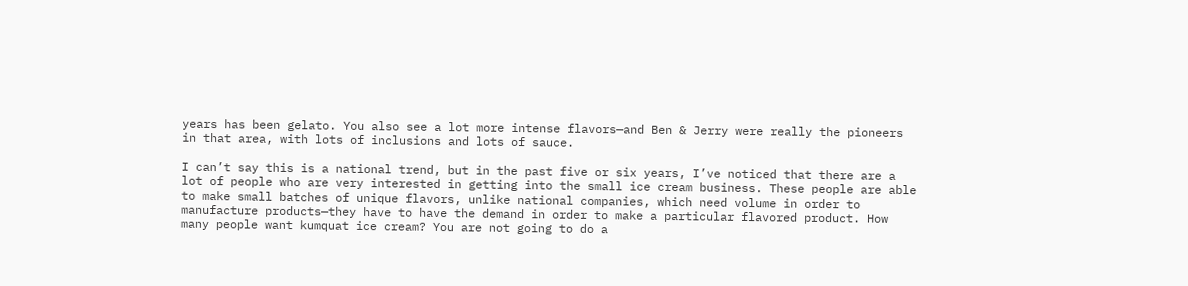years has been gelato. You also see a lot more intense flavors—and Ben & Jerry were really the pioneers in that area, with lots of inclusions and lots of sauce.

I can’t say this is a national trend, but in the past five or six years, I’ve noticed that there are a lot of people who are very interested in getting into the small ice cream business. These people are able to make small batches of unique flavors, unlike national companies, which need volume in order to manufacture products—they have to have the demand in order to make a particular flavored product. How many people want kumquat ice cream? You are not going to do a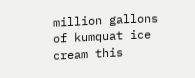million gallons of kumquat ice cream this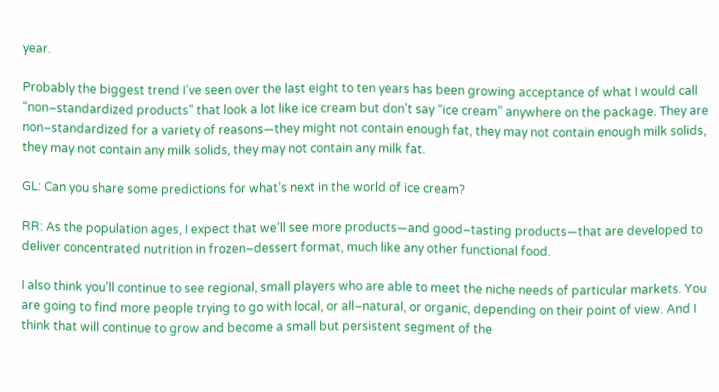year.

Probably the biggest trend I’ve seen over the last eight to ten years has been growing acceptance of what I would call “non–standardized products” that look a lot like ice cream but don’t say “ice cream” anywhere on the package. They are non–standardized for a variety of reasons—they might not contain enough fat, they may not contain enough milk solids, they may not contain any milk solids, they may not contain any milk fat.

GL: Can you share some predictions for what’s next in the world of ice cream?

RR: As the population ages, I expect that we’ll see more products—and good–tasting products—that are developed to deliver concentrated nutrition in frozen–dessert format, much like any other functional food.

I also think you’ll continue to see regional, small players who are able to meet the niche needs of particular markets. You are going to find more people trying to go with local, or all–natural, or organic, depending on their point of view. And I think that will continue to grow and become a small but persistent segment of the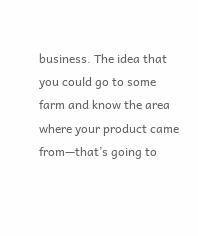business. The idea that you could go to some farm and know the area where your product came from—that’s going to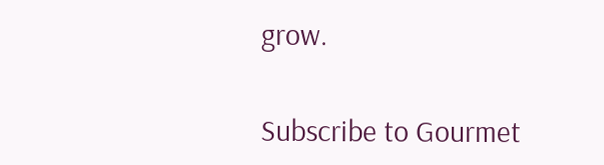grow.

Subscribe to Gourmet